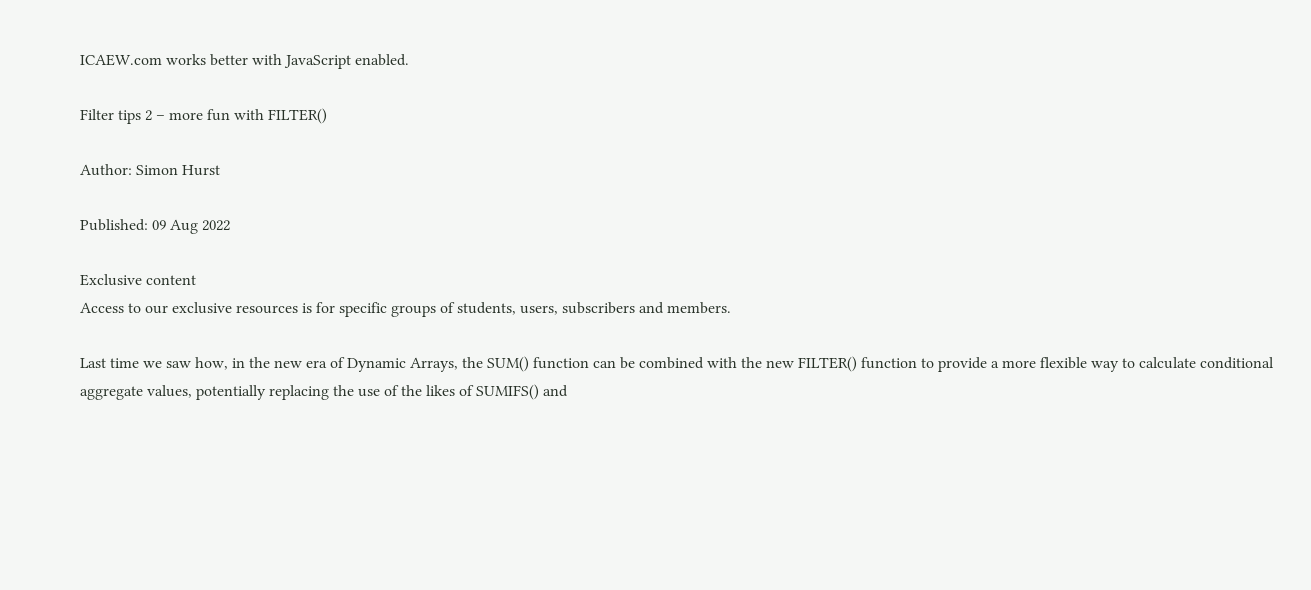ICAEW.com works better with JavaScript enabled.

Filter tips 2 – more fun with FILTER()

Author: Simon Hurst

Published: 09 Aug 2022

Exclusive content
Access to our exclusive resources is for specific groups of students, users, subscribers and members.

Last time we saw how, in the new era of Dynamic Arrays, the SUM() function can be combined with the new FILTER() function to provide a more flexible way to calculate conditional aggregate values, potentially replacing the use of the likes of SUMIFS() and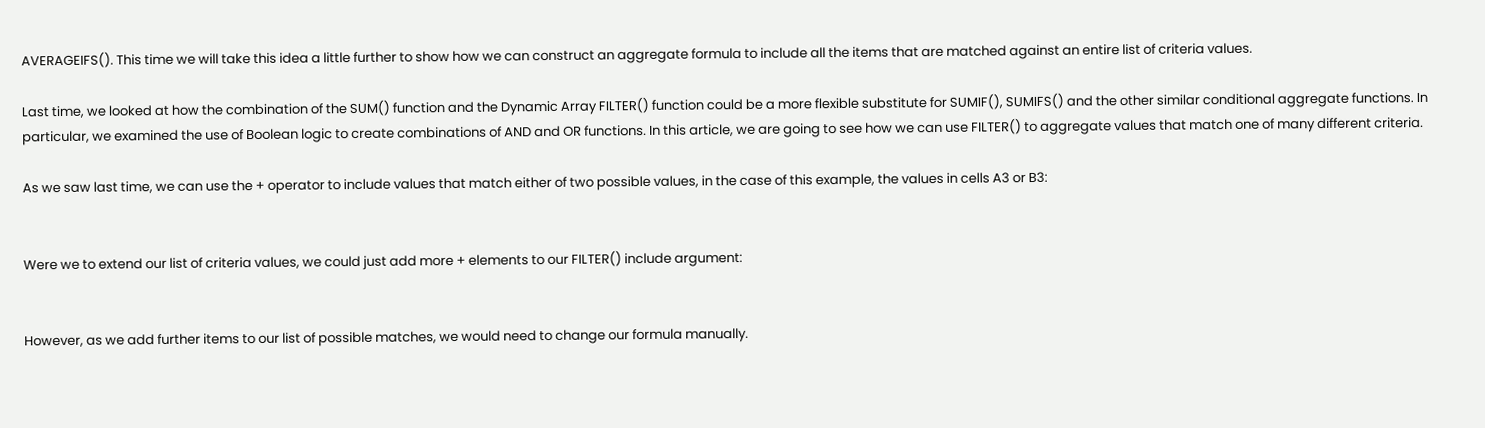AVERAGEIFS(). This time we will take this idea a little further to show how we can construct an aggregate formula to include all the items that are matched against an entire list of criteria values.

Last time, we looked at how the combination of the SUM() function and the Dynamic Array FILTER() function could be a more flexible substitute for SUMIF(), SUMIFS() and the other similar conditional aggregate functions. In particular, we examined the use of Boolean logic to create combinations of AND and OR functions. In this article, we are going to see how we can use FILTER() to aggregate values that match one of many different criteria.

As we saw last time, we can use the + operator to include values that match either of two possible values, in the case of this example, the values in cells A3 or B3:


Were we to extend our list of criteria values, we could just add more + elements to our FILTER() include argument:


However, as we add further items to our list of possible matches, we would need to change our formula manually.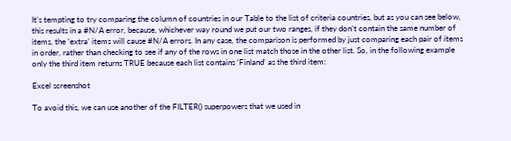It’s tempting to try comparing the column of countries in our Table to the list of criteria countries, but as you can see below, this results in a #N/A error, because, whichever way round we put our two ranges, if they don’t contain the same number of items, the ‘extra’ items will cause #N/A errors. In any case, the comparison is performed by just comparing each pair of items in order, rather than checking to see if any of the rows in one list match those in the other list. So, in the following example only the third item returns TRUE because each list contains ‘Finland’ as the third item:

Excel screenshot

To avoid this, we can use another of the FILTER() superpowers that we used in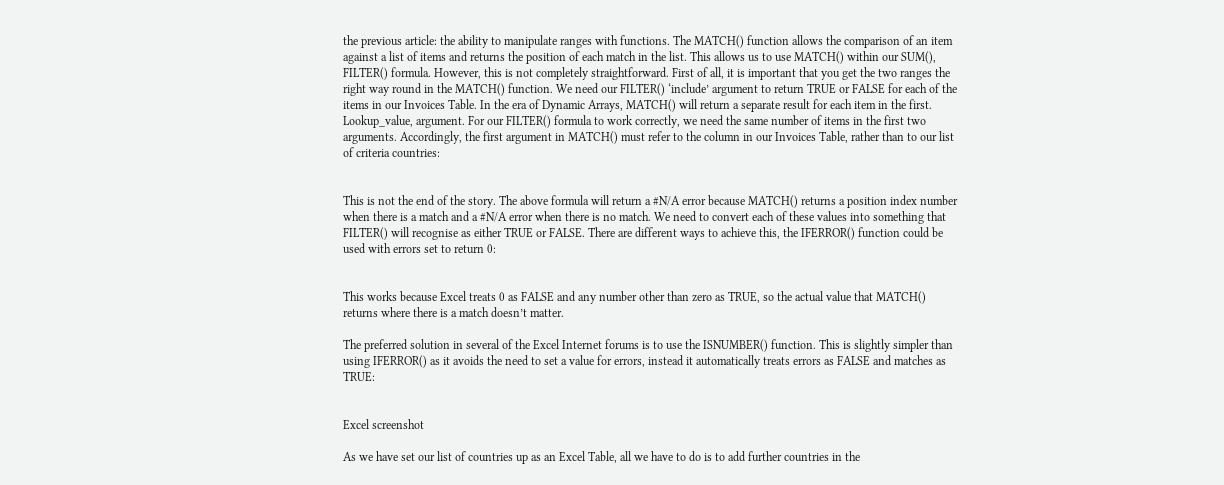the previous article: the ability to manipulate ranges with functions. The MATCH() function allows the comparison of an item against a list of items and returns the position of each match in the list. This allows us to use MATCH() within our SUM(), FILTER() formula. However, this is not completely straightforward. First of all, it is important that you get the two ranges the right way round in the MATCH() function. We need our FILTER() ‘include’ argument to return TRUE or FALSE for each of the items in our Invoices Table. In the era of Dynamic Arrays, MATCH() will return a separate result for each item in the first. Lookup_value, argument. For our FILTER() formula to work correctly, we need the same number of items in the first two arguments. Accordingly, the first argument in MATCH() must refer to the column in our Invoices Table, rather than to our list of criteria countries:


This is not the end of the story. The above formula will return a #N/A error because MATCH() returns a position index number when there is a match and a #N/A error when there is no match. We need to convert each of these values into something that FILTER() will recognise as either TRUE or FALSE. There are different ways to achieve this, the IFERROR() function could be used with errors set to return 0:


This works because Excel treats 0 as FALSE and any number other than zero as TRUE, so the actual value that MATCH() returns where there is a match doesn’t matter.

The preferred solution in several of the Excel Internet forums is to use the ISNUMBER() function. This is slightly simpler than using IFERROR() as it avoids the need to set a value for errors, instead it automatically treats errors as FALSE and matches as TRUE:


Excel screenshot

As we have set our list of countries up as an Excel Table, all we have to do is to add further countries in the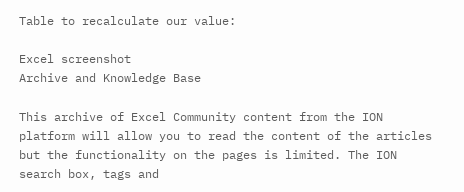Table to recalculate our value:

Excel screenshot
Archive and Knowledge Base

This archive of Excel Community content from the ION platform will allow you to read the content of the articles but the functionality on the pages is limited. The ION search box, tags and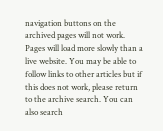navigation buttons on the archived pages will not work. Pages will load more slowly than a live website. You may be able to follow links to other articles but if this does not work, please return to the archive search. You can also search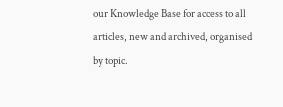our Knowledge Base for access to all articles, new and archived, organised by topic.